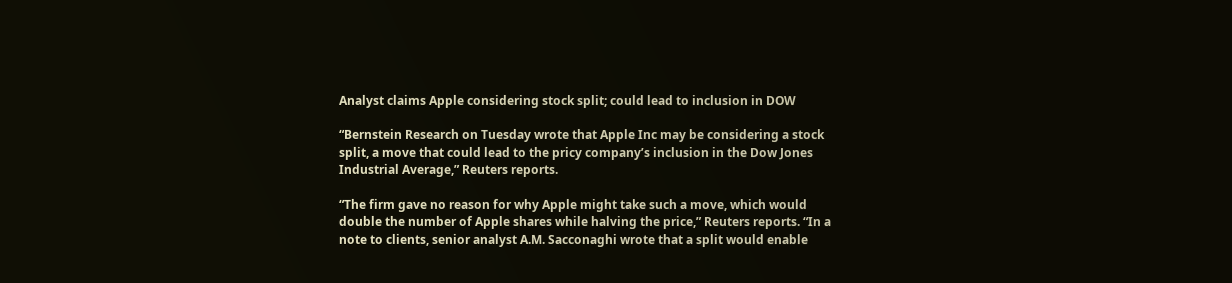Analyst claims Apple considering stock split; could lead to inclusion in DOW

“Bernstein Research on Tuesday wrote that Apple Inc may be considering a stock split, a move that could lead to the pricy company’s inclusion in the Dow Jones Industrial Average,” Reuters reports.

“The firm gave no reason for why Apple might take such a move, which would double the number of Apple shares while halving the price,” Reuters reports. “In a note to clients, senior analyst A.M. Sacconaghi wrote that a split would enable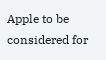Apple to be considered for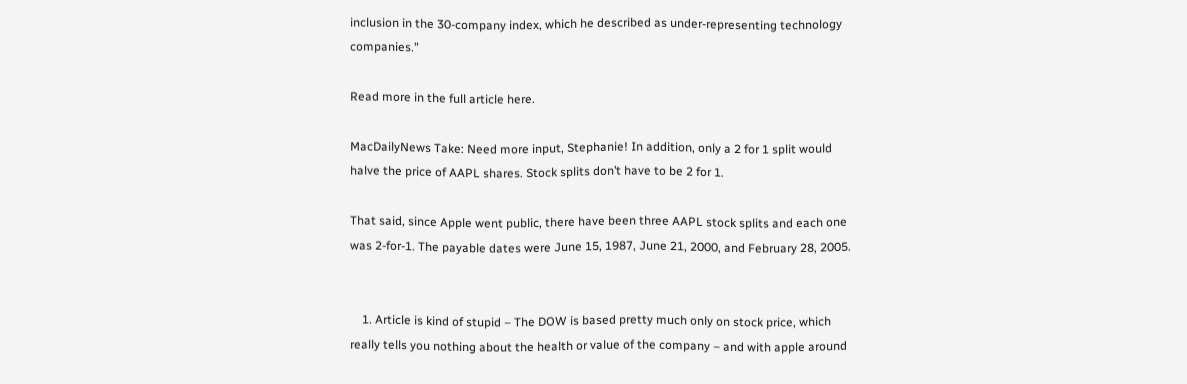inclusion in the 30-company index, which he described as under-representing technology companies.”

Read more in the full article here.

MacDailyNews Take: Need more input, Stephanie! In addition, only a 2 for 1 split would halve the price of AAPL shares. Stock splits don’t have to be 2 for 1.

That said, since Apple went public, there have been three AAPL stock splits and each one was 2-for-1. The payable dates were June 15, 1987, June 21, 2000, and February 28, 2005.


    1. Article is kind of stupid – The DOW is based pretty much only on stock price, which really tells you nothing about the health or value of the company – and with apple around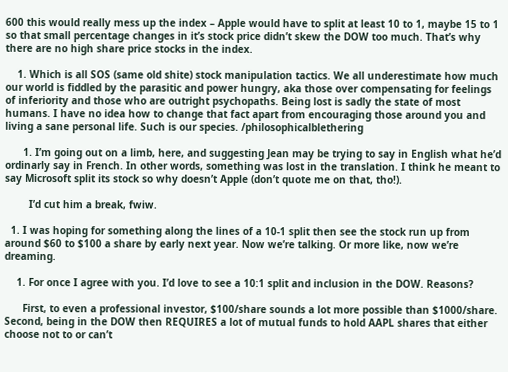600 this would really mess up the index – Apple would have to split at least 10 to 1, maybe 15 to 1 so that small percentage changes in it’s stock price didn’t skew the DOW too much. That’s why there are no high share price stocks in the index.

    1. Which is all SOS (same old shite) stock manipulation tactics. We all underestimate how much our world is fiddled by the parasitic and power hungry, aka those over compensating for feelings of inferiority and those who are outright psychopaths. Being lost is sadly the state of most humans. I have no idea how to change that fact apart from encouraging those around you and living a sane personal life. Such is our species. /philosophicalblethering

      1. I’m going out on a limb, here, and suggesting Jean may be trying to say in English what he’d ordinarly say in French. In other words, something was lost in the translation. I think he meant to say Microsoft split its stock so why doesn’t Apple (don’t quote me on that, tho!).

        I’d cut him a break, fwiw.

  1. I was hoping for something along the lines of a 10-1 split then see the stock run up from around $60 to $100 a share by early next year. Now we’re talking. Or more like, now we’re dreaming.

    1. For once I agree with you. I’d love to see a 10:1 split and inclusion in the DOW. Reasons?

      First, to even a professional investor, $100/share sounds a lot more possible than $1000/share. Second, being in the DOW then REQUIRES a lot of mutual funds to hold AAPL shares that either choose not to or can’t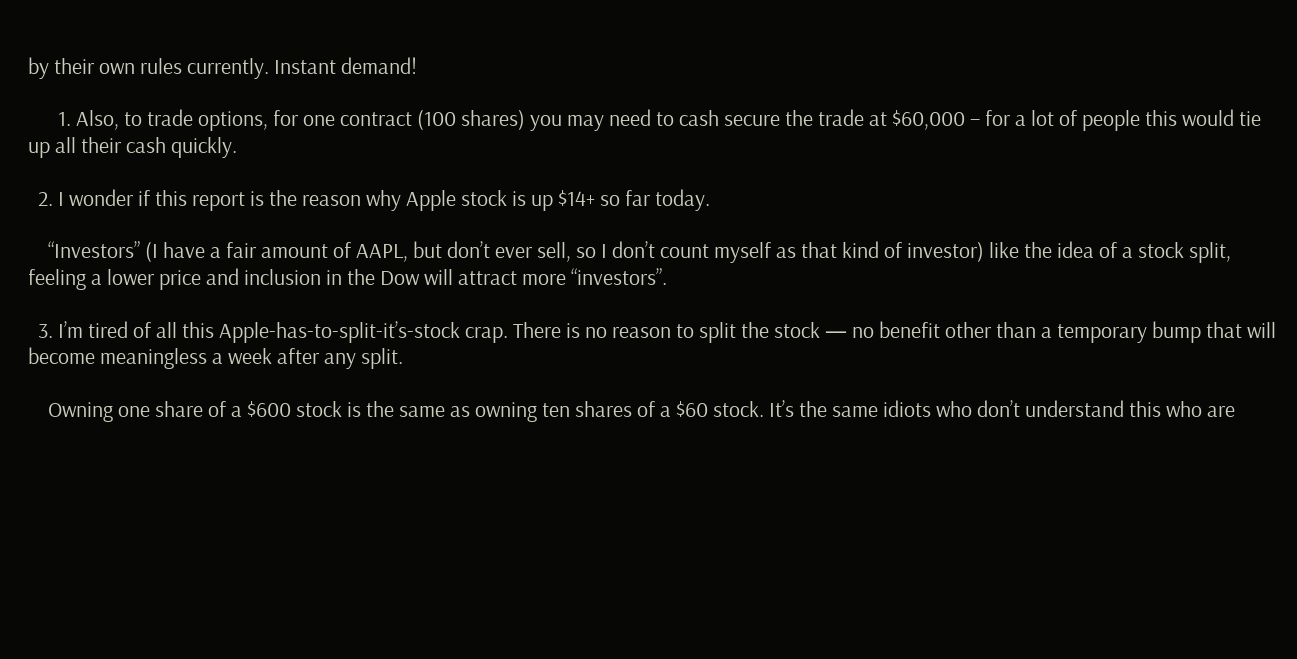by their own rules currently. Instant demand!

      1. Also, to trade options, for one contract (100 shares) you may need to cash secure the trade at $60,000 – for a lot of people this would tie up all their cash quickly.

  2. I wonder if this report is the reason why Apple stock is up $14+ so far today.

    “Investors” (I have a fair amount of AAPL, but don’t ever sell, so I don’t count myself as that kind of investor) like the idea of a stock split, feeling a lower price and inclusion in the Dow will attract more “investors”.

  3. I’m tired of all this Apple-has-to-split-it’s-stock crap. There is no reason to split the stock — no benefit other than a temporary bump that will become meaningless a week after any split.

    Owning one share of a $600 stock is the same as owning ten shares of a $60 stock. It’s the same idiots who don’t understand this who are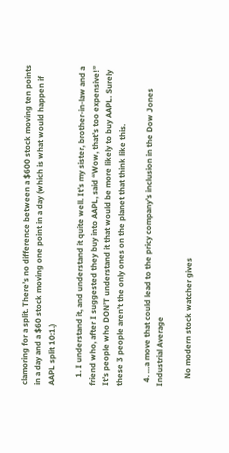clamoring for a split. There’s no difference between a $600 stock moving ten points in a day and a $60 stock moving one point in a day (which is what would happen if AAPL split 10:1.)

    1. I understand it, and understand it quite well. It’s my sister, brother-in-law and a friend who, after I suggested they buy into AAPL, said “Wow, that’s too expensive!” It’s people who DON’T understand it that would be more likely to buy AAPL. Surely these 3 people aren’t the only ones on the planet that think like this.

  4. …a move that could lead to the pricy company’s inclusion in the Dow Jones Industrial Average

    No modern stock watcher gives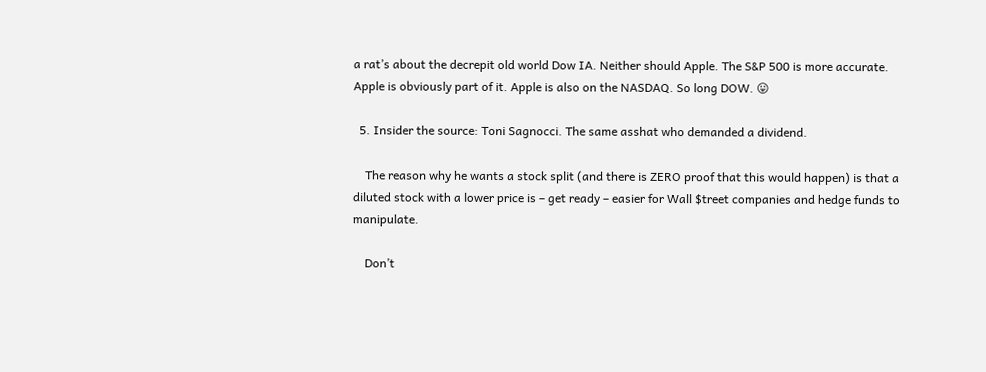a rat’s about the decrepit old world Dow IA. Neither should Apple. The S&P 500 is more accurate. Apple is obviously part of it. Apple is also on the NASDAQ. So long DOW. 😛

  5. Insider the source: Toni Sagnocci. The same asshat who demanded a dividend.

    The reason why he wants a stock split (and there is ZERO proof that this would happen) is that a diluted stock with a lower price is – get ready – easier for Wall $treet companies and hedge funds to manipulate.

    Don’t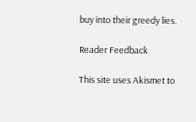buy into their greedy lies.

Reader Feedback

This site uses Akismet to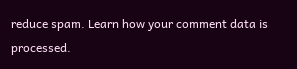reduce spam. Learn how your comment data is processed.